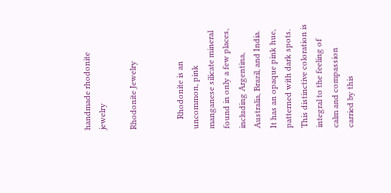handmade rhodonite jewelry

Rhodonite Jewelry


     Rhodonite is an uncommon, pink manganese silicate mineral found in only a few places, including Argentina, Australia, Brazil, and India. It has an opaque pink hue, patterned with dark spots. This distinctive coloration is integral to the feeling of calm and compassion carried by this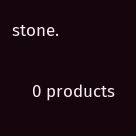stone.

    0 products